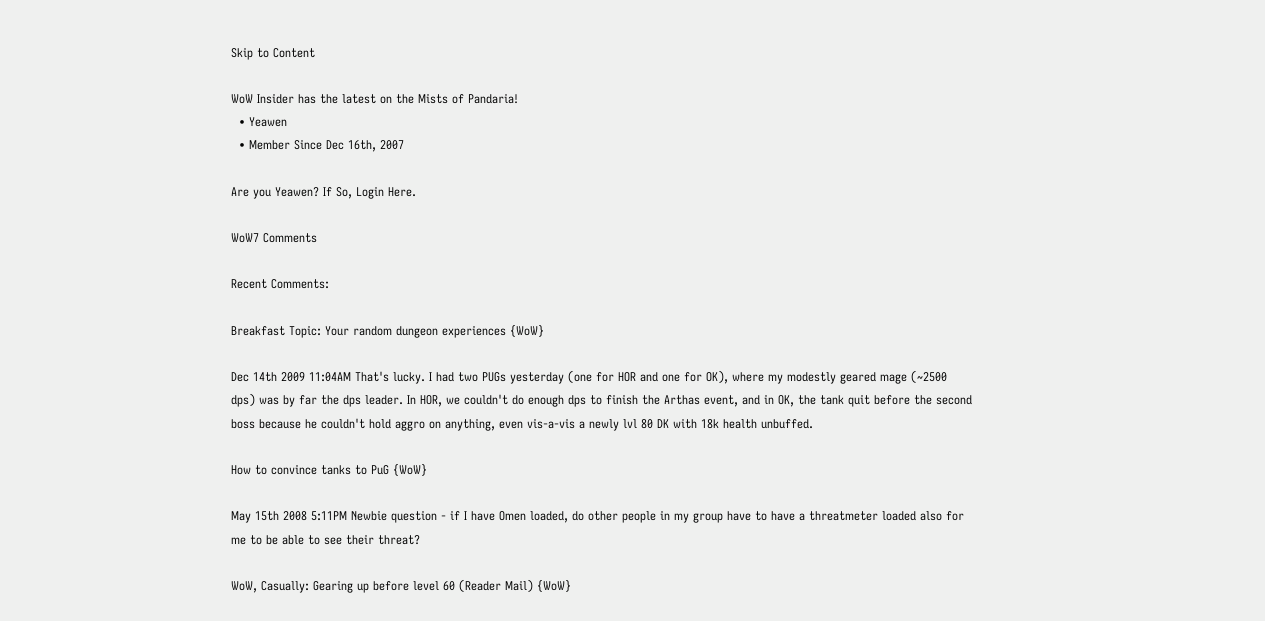Skip to Content

WoW Insider has the latest on the Mists of Pandaria!
  • Yeawen
  • Member Since Dec 16th, 2007

Are you Yeawen? If So, Login Here.

WoW7 Comments

Recent Comments:

Breakfast Topic: Your random dungeon experiences {WoW}

Dec 14th 2009 11:04AM That's lucky. I had two PUGs yesterday (one for HOR and one for OK), where my modestly geared mage (~2500 dps) was by far the dps leader. In HOR, we couldn't do enough dps to finish the Arthas event, and in OK, the tank quit before the second boss because he couldn't hold aggro on anything, even vis-a-vis a newly lvl 80 DK with 18k health unbuffed.

How to convince tanks to PuG {WoW}

May 15th 2008 5:11PM Newbie question - if I have Omen loaded, do other people in my group have to have a threatmeter loaded also for me to be able to see their threat?

WoW, Casually: Gearing up before level 60 (Reader Mail) {WoW}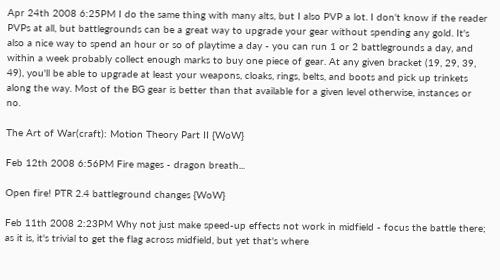Apr 24th 2008 6:25PM I do the same thing with many alts, but I also PVP a lot. I don't know if the reader PVPs at all, but battlegrounds can be a great way to upgrade your gear without spending any gold. It's also a nice way to spend an hour or so of playtime a day - you can run 1 or 2 battlegrounds a day, and within a week probably collect enough marks to buy one piece of gear. At any given bracket (19, 29, 39, 49), you'll be able to upgrade at least your weapons, cloaks, rings, belts, and boots and pick up trinkets along the way. Most of the BG gear is better than that available for a given level otherwise, instances or no.

The Art of War(craft): Motion Theory Part II {WoW}

Feb 12th 2008 6:56PM Fire mages - dragon breath...

Open fire! PTR 2.4 battleground changes {WoW}

Feb 11th 2008 2:23PM Why not just make speed-up effects not work in midfield - focus the battle there; as it is, it's trivial to get the flag across midfield, but yet that's where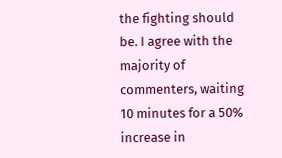the fighting should be. I agree with the majority of commenters, waiting 10 minutes for a 50% increase in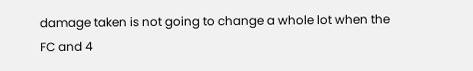damage taken is not going to change a whole lot when the FC and 4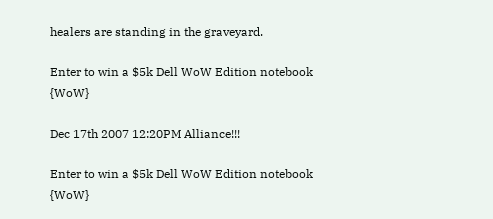healers are standing in the graveyard.

Enter to win a $5k Dell WoW Edition notebook {WoW}

Dec 17th 2007 12:20PM Alliance!!!

Enter to win a $5k Dell WoW Edition notebook {WoW}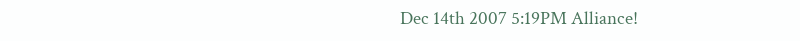Dec 14th 2007 5:19PM Alliance!